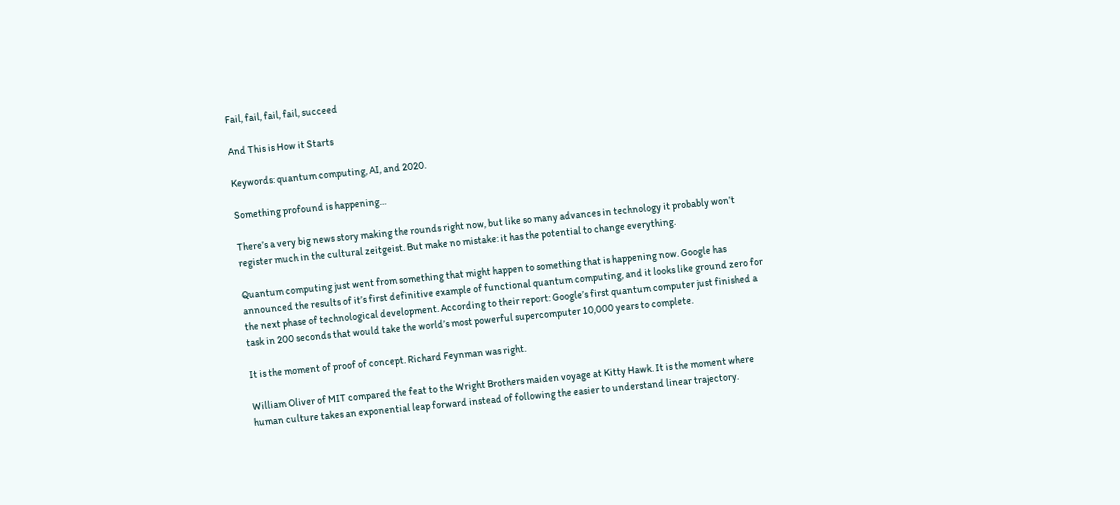Fail, fail, fail, fail, succeed

And This is How it Starts

Keywords: quantum computing, AI, and 2020.

Something profound is happening…

There’s a very big news story making the rounds right now, but like so many advances in technology it probably won’t register much in the cultural zeitgeist. But make no mistake: it has the potential to change everything.

Quantum computing just went from something that might happen to something that is happening now. Google has announced the results of it’s first definitive example of functional quantum computing, and it looks like ground zero for the next phase of technological development. According to their report: Google’s first quantum computer just finished a task in 200 seconds that would take the world’s most powerful supercomputer 10,000 years to complete.

It is the moment of proof of concept. Richard Feynman was right.

William Oliver of MIT compared the feat to the Wright Brothers maiden voyage at Kitty Hawk. It is the moment where human culture takes an exponential leap forward instead of following the easier to understand linear trajectory.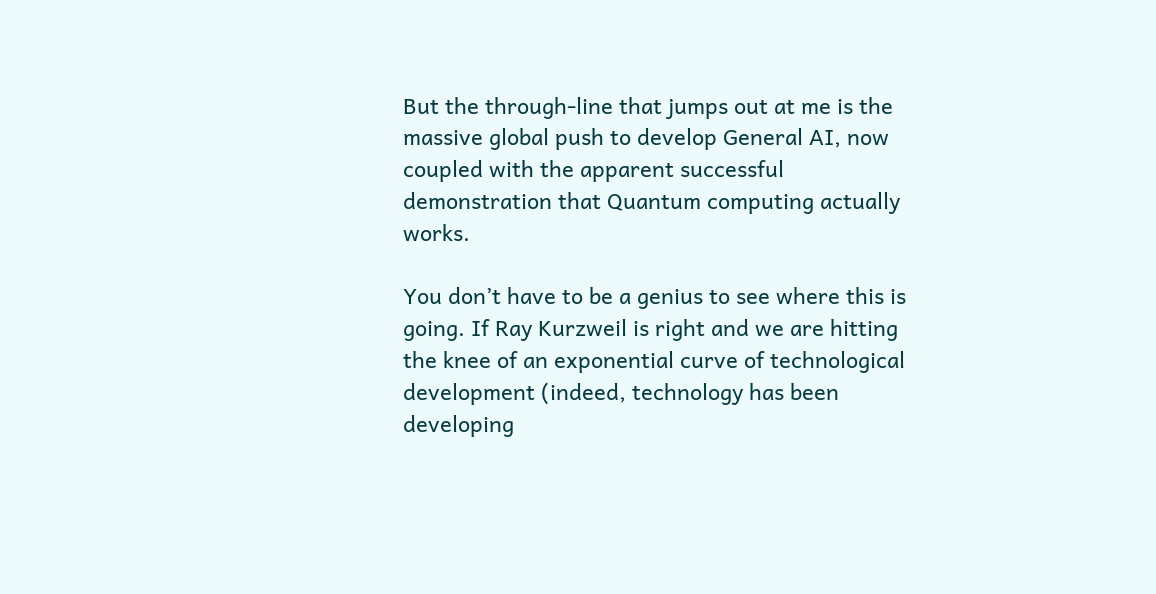But the through-line that jumps out at me is the massive global push to develop General AI, now coupled with the apparent successful demonstration that Quantum computing actually works.

You don’t have to be a genius to see where this is going. If Ray Kurzweil is right and we are hitting the knee of an exponential curve of technological development (indeed, technology has been developing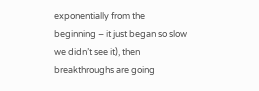exponentially from the beginning – it just began so slow we didn’t see it), then breakthroughs are going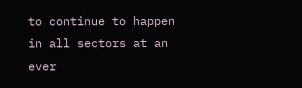to continue to happen in all sectors at an ever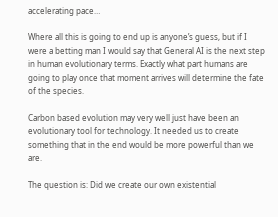accelerating pace…

Where all this is going to end up is anyone’s guess, but if I were a betting man I would say that General AI is the next step in human evolutionary terms. Exactly what part humans are going to play once that moment arrives will determine the fate of the species.

Carbon based evolution may very well just have been an evolutionary tool for technology. It needed us to create something that in the end would be more powerful than we are.

The question is: Did we create our own existential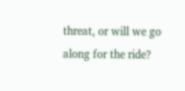threat, or will we go along for the ride?